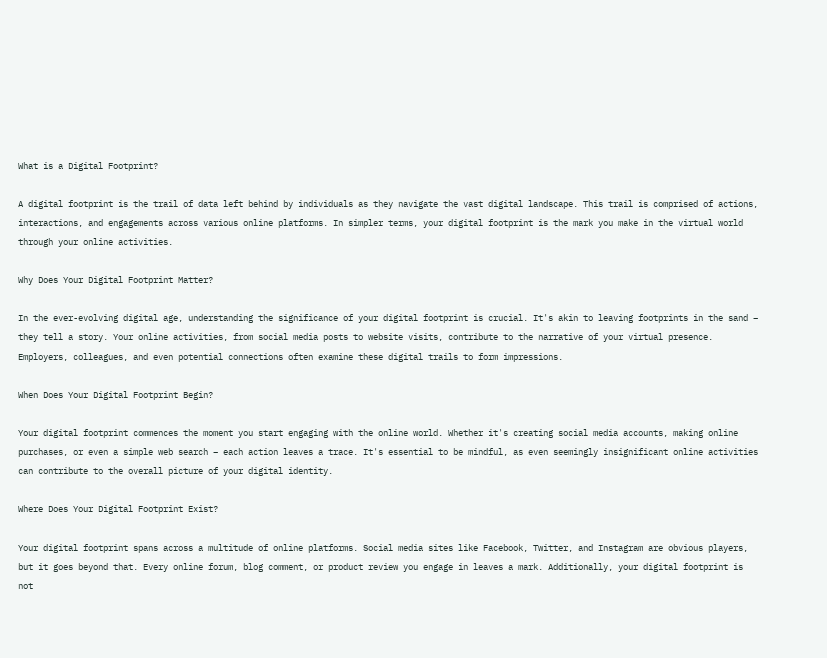What is a Digital Footprint?

A digital footprint is the trail of data left behind by individuals as they navigate the vast digital landscape. This trail is comprised of actions, interactions, and engagements across various online platforms. In simpler terms, your digital footprint is the mark you make in the virtual world through your online activities.

Why Does Your Digital Footprint Matter?

In the ever-evolving digital age, understanding the significance of your digital footprint is crucial. It's akin to leaving footprints in the sand – they tell a story. Your online activities, from social media posts to website visits, contribute to the narrative of your virtual presence. Employers, colleagues, and even potential connections often examine these digital trails to form impressions.

When Does Your Digital Footprint Begin?

Your digital footprint commences the moment you start engaging with the online world. Whether it's creating social media accounts, making online purchases, or even a simple web search – each action leaves a trace. It's essential to be mindful, as even seemingly insignificant online activities can contribute to the overall picture of your digital identity.

Where Does Your Digital Footprint Exist?

Your digital footprint spans across a multitude of online platforms. Social media sites like Facebook, Twitter, and Instagram are obvious players, but it goes beyond that. Every online forum, blog comment, or product review you engage in leaves a mark. Additionally, your digital footprint is not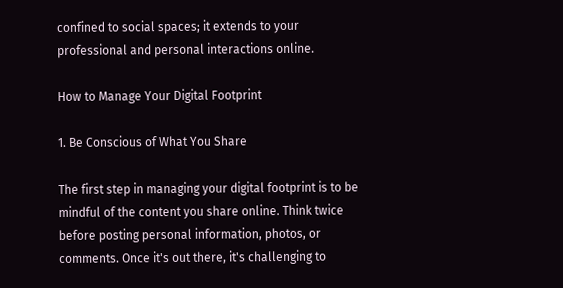confined to social spaces; it extends to your professional and personal interactions online.

How to Manage Your Digital Footprint

1. Be Conscious of What You Share

The first step in managing your digital footprint is to be mindful of the content you share online. Think twice before posting personal information, photos, or comments. Once it's out there, it's challenging to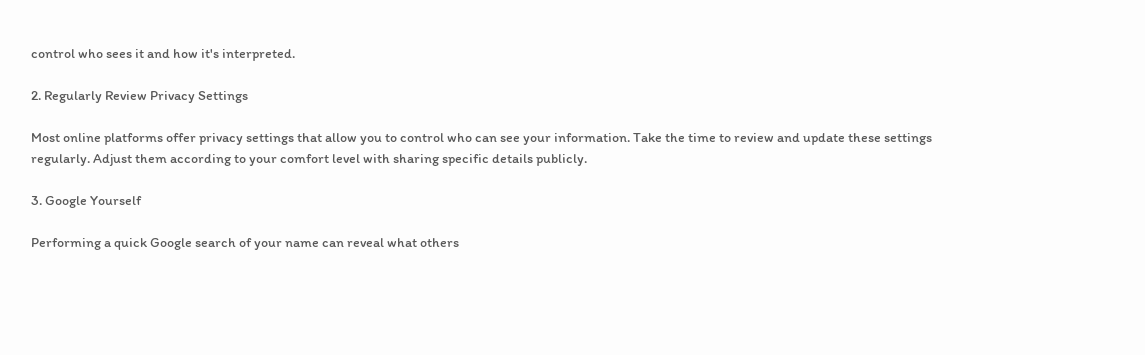control who sees it and how it's interpreted.

2. Regularly Review Privacy Settings

Most online platforms offer privacy settings that allow you to control who can see your information. Take the time to review and update these settings regularly. Adjust them according to your comfort level with sharing specific details publicly.

3. Google Yourself

Performing a quick Google search of your name can reveal what others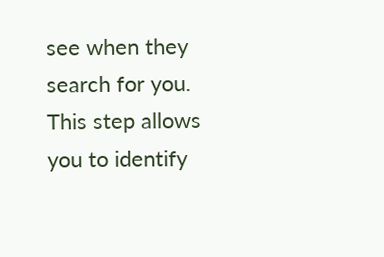see when they search for you. This step allows you to identify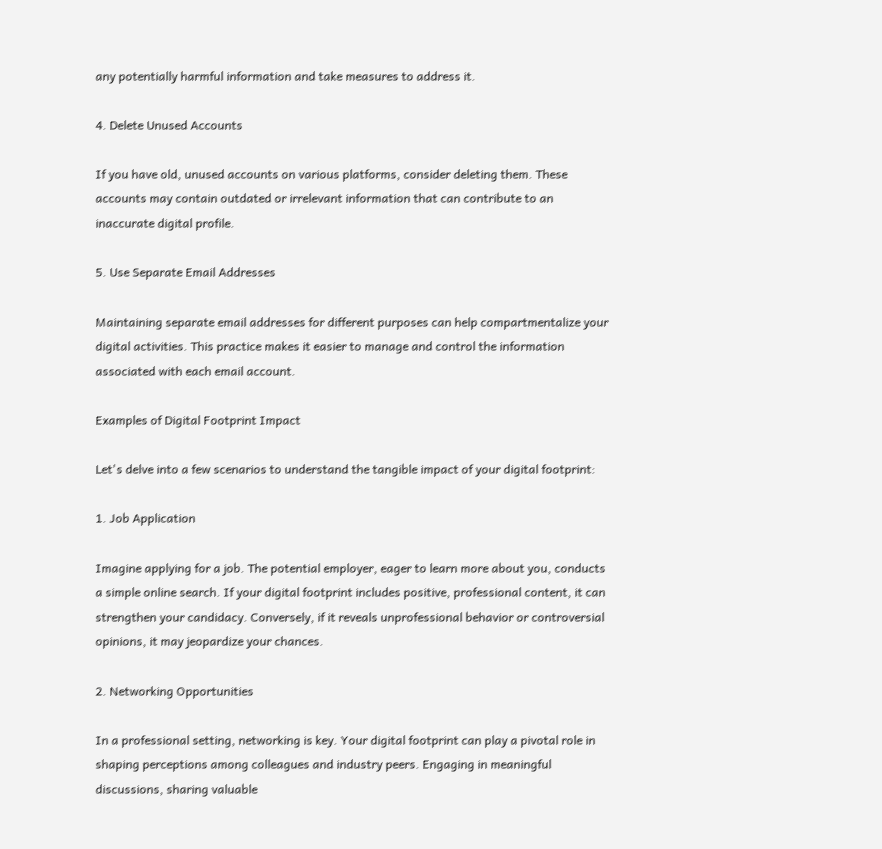any potentially harmful information and take measures to address it.

4. Delete Unused Accounts

If you have old, unused accounts on various platforms, consider deleting them. These accounts may contain outdated or irrelevant information that can contribute to an inaccurate digital profile.

5. Use Separate Email Addresses

Maintaining separate email addresses for different purposes can help compartmentalize your digital activities. This practice makes it easier to manage and control the information associated with each email account.

Examples of Digital Footprint Impact

Let's delve into a few scenarios to understand the tangible impact of your digital footprint:

1. Job Application

Imagine applying for a job. The potential employer, eager to learn more about you, conducts a simple online search. If your digital footprint includes positive, professional content, it can strengthen your candidacy. Conversely, if it reveals unprofessional behavior or controversial opinions, it may jeopardize your chances.

2. Networking Opportunities

In a professional setting, networking is key. Your digital footprint can play a pivotal role in shaping perceptions among colleagues and industry peers. Engaging in meaningful discussions, sharing valuable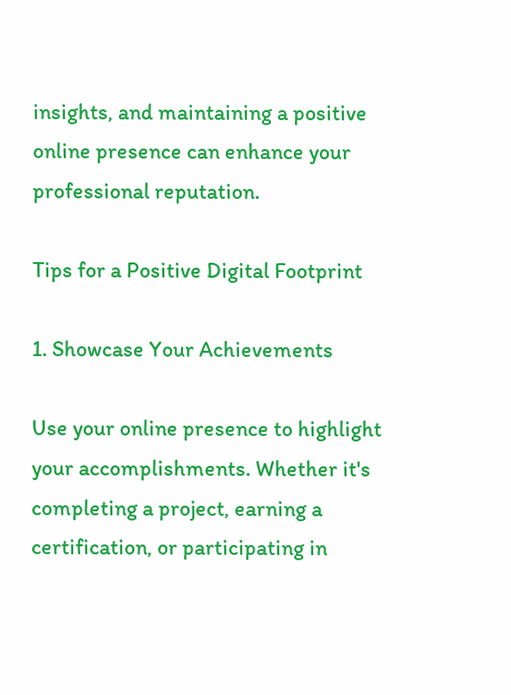insights, and maintaining a positive online presence can enhance your professional reputation.

Tips for a Positive Digital Footprint

1. Showcase Your Achievements

Use your online presence to highlight your accomplishments. Whether it's completing a project, earning a certification, or participating in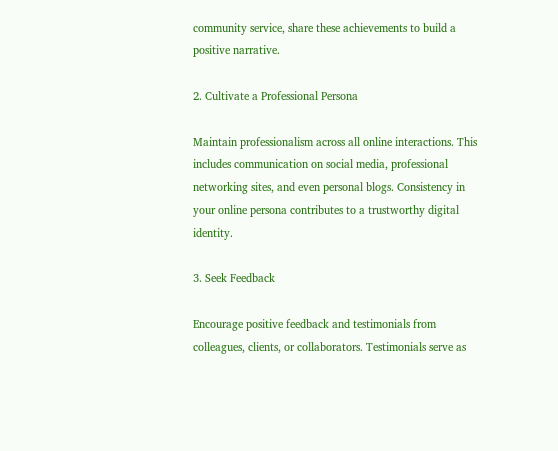community service, share these achievements to build a positive narrative.

2. Cultivate a Professional Persona

Maintain professionalism across all online interactions. This includes communication on social media, professional networking sites, and even personal blogs. Consistency in your online persona contributes to a trustworthy digital identity.

3. Seek Feedback

Encourage positive feedback and testimonials from colleagues, clients, or collaborators. Testimonials serve as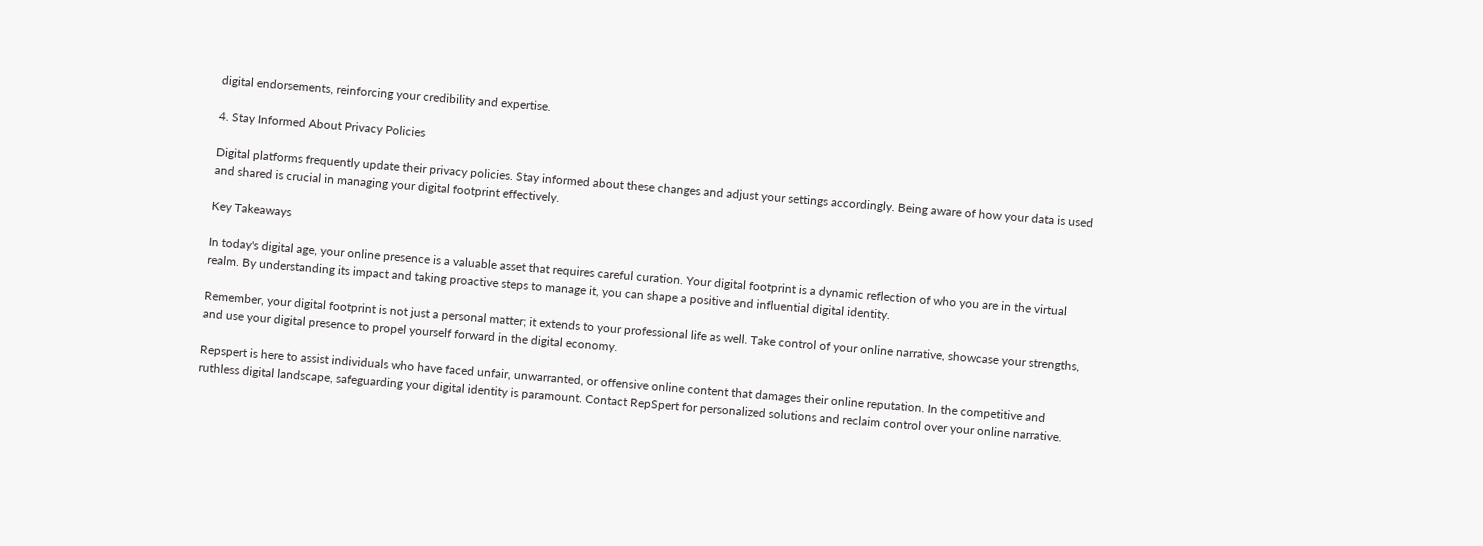digital endorsements, reinforcing your credibility and expertise.

4. Stay Informed About Privacy Policies

Digital platforms frequently update their privacy policies. Stay informed about these changes and adjust your settings accordingly. Being aware of how your data is used and shared is crucial in managing your digital footprint effectively.

Key Takeaways

In today's digital age, your online presence is a valuable asset that requires careful curation. Your digital footprint is a dynamic reflection of who you are in the virtual realm. By understanding its impact and taking proactive steps to manage it, you can shape a positive and influential digital identity.

Remember, your digital footprint is not just a personal matter; it extends to your professional life as well. Take control of your online narrative, showcase your strengths, and use your digital presence to propel yourself forward in the digital economy.

Repspert is here to assist individuals who have faced unfair, unwarranted, or offensive online content that damages their online reputation. In the competitive and ruthless digital landscape, safeguarding your digital identity is paramount. Contact RepSpert for personalized solutions and reclaim control over your online narrative.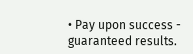• Pay upon success - guaranteed results.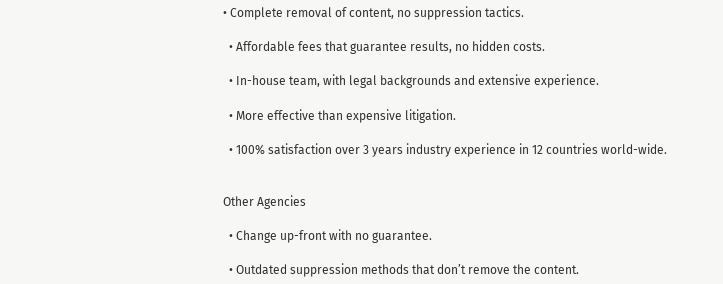• Complete removal of content, no suppression tactics.

  • Affordable fees that guarantee results, no hidden costs.

  • In-house team, with legal backgrounds and extensive experience.

  • More effective than expensive litigation.

  • 100% satisfaction over 3 years industry experience in 12 countries world-wide.


Other Agencies

  • Change up-front with no guarantee.

  • Outdated suppression methods that don’t remove the content.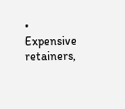• Expensive retainers,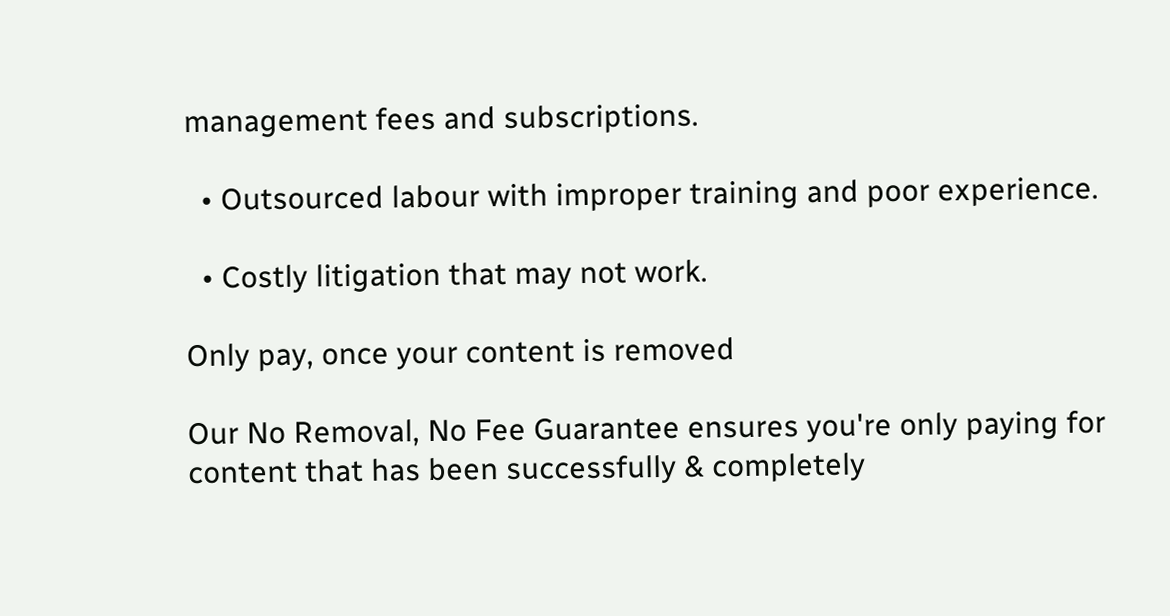management fees and subscriptions.

  • Outsourced labour with improper training and poor experience.

  • Costly litigation that may not work.

Only pay, once your content is removed

Our No Removal, No Fee Guarantee ensures you're only paying for content that has been successfully & completely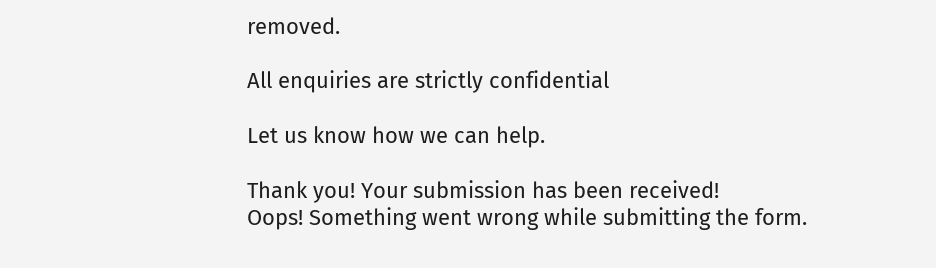removed.

All enquiries are strictly confidential

Let us know how we can help.

Thank you! Your submission has been received!
Oops! Something went wrong while submitting the form.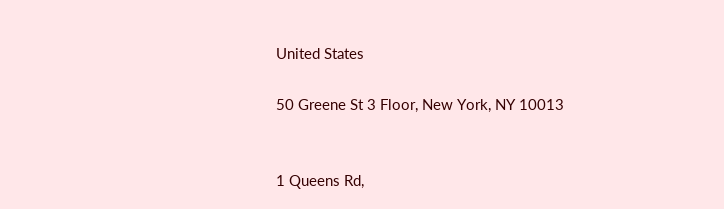United States

50 Greene St 3 Floor, New York, NY 10013


1 Queens Rd,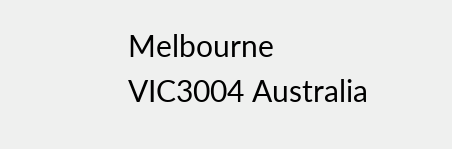Melbourne VIC3004 Australia